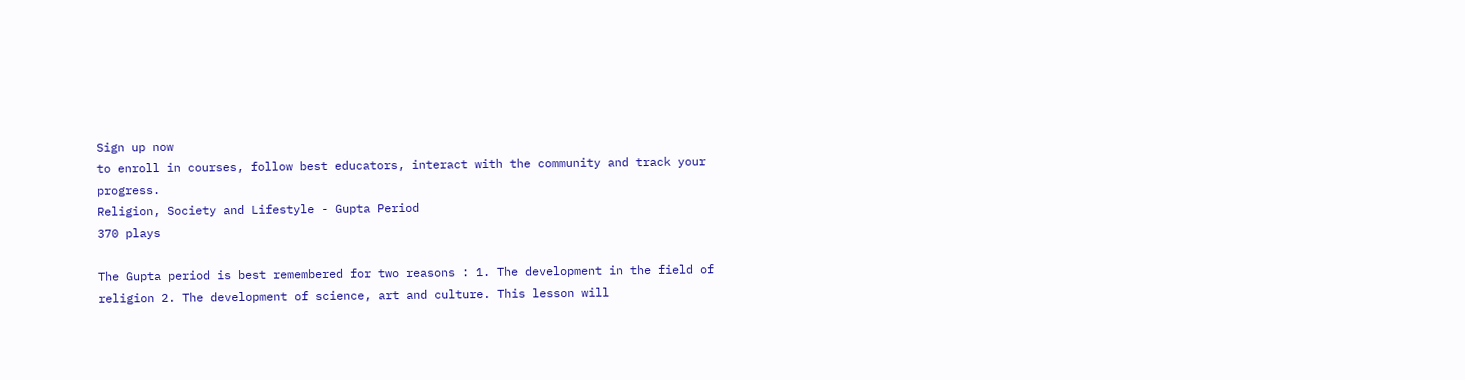Sign up now
to enroll in courses, follow best educators, interact with the community and track your progress.
Religion, Society and Lifestyle - Gupta Period
370 plays

The Gupta period is best remembered for two reasons : 1. The development in the field of religion 2. The development of science, art and culture. This lesson will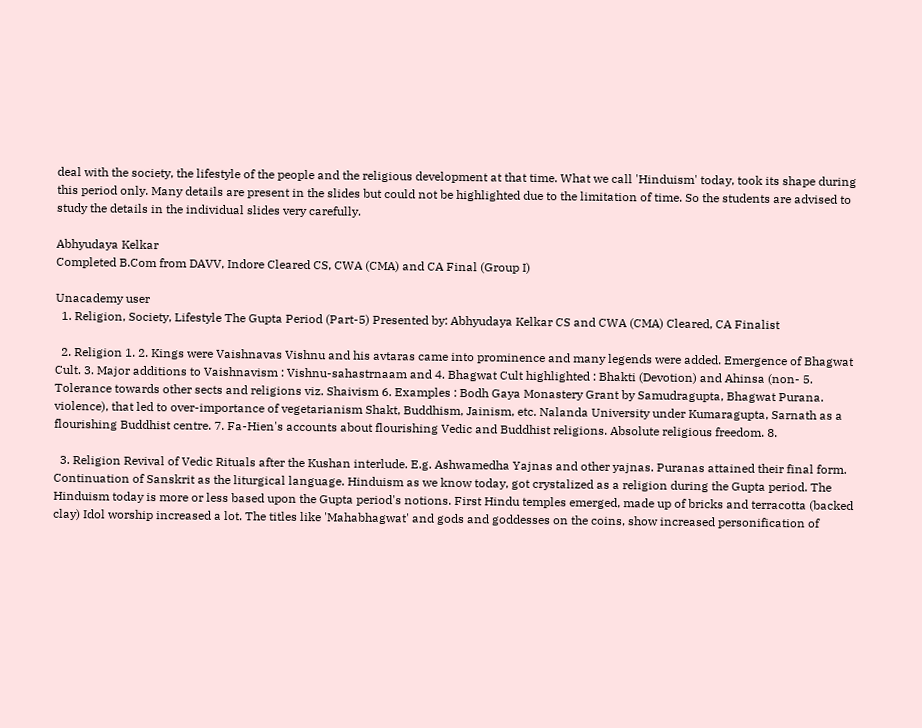deal with the society, the lifestyle of the people and the religious development at that time. What we call 'Hinduism' today, took its shape during this period only. Many details are present in the slides but could not be highlighted due to the limitation of time. So the students are advised to study the details in the individual slides very carefully.

Abhyudaya Kelkar
Completed B.Com from DAVV, Indore Cleared CS, CWA (CMA) and CA Final (Group I)

Unacademy user
  1. Religion, Society, Lifestyle The Gupta Period (Part-5) Presented by: Abhyudaya Kelkar CS and CWA (CMA) Cleared, CA Finalist

  2. Religion 1. 2. Kings were Vaishnavas Vishnu and his avtaras came into prominence and many legends were added. Emergence of Bhagwat Cult. 3. Major additions to Vaishnavism : Vishnu-sahastrnaam and 4. Bhagwat Cult highlighted : Bhakti (Devotion) and Ahinsa (non- 5. Tolerance towards other sects and religions viz. Shaivism 6. Examples : Bodh Gaya Monastery Grant by Samudragupta, Bhagwat Purana. violence), that led to over-importance of vegetarianism Shakt, Buddhism, Jainism, etc. Nalanda University under Kumaragupta, Sarnath as a flourishing Buddhist centre. 7. Fa-Hien's accounts about flourishing Vedic and Buddhist religions. Absolute religious freedom. 8.

  3. Religion Revival of Vedic Rituals after the Kushan interlude. E.g. Ashwamedha Yajnas and other yajnas. Puranas attained their final form. Continuation of Sanskrit as the liturgical language. Hinduism as we know today, got crystalized as a religion during the Gupta period. The Hinduism today is more or less based upon the Gupta period's notions. First Hindu temples emerged, made up of bricks and terracotta (backed clay) Idol worship increased a lot. The titles like 'Mahabhagwat' and gods and goddesses on the coins, show increased personification of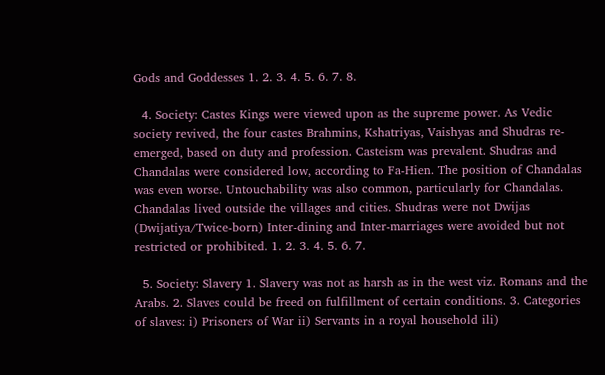Gods and Goddesses 1. 2. 3. 4. 5. 6. 7. 8.

  4. Society: Castes Kings were viewed upon as the supreme power. As Vedic society revived, the four castes Brahmins, Kshatriyas, Vaishyas and Shudras re-emerged, based on duty and profession. Casteism was prevalent. Shudras and Chandalas were considered low, according to Fa-Hien. The position of Chandalas was even worse. Untouchability was also common, particularly for Chandalas. Chandalas lived outside the villages and cities. Shudras were not Dwijas (Dwijatiya/Twice-born) Inter-dining and Inter-marriages were avoided but not restricted or prohibited. 1. 2. 3. 4. 5. 6. 7.

  5. Society: Slavery 1. Slavery was not as harsh as in the west viz. Romans and the Arabs. 2. Slaves could be freed on fulfillment of certain conditions. 3. Categories of slaves: i) Prisoners of War ii) Servants in a royal household ili)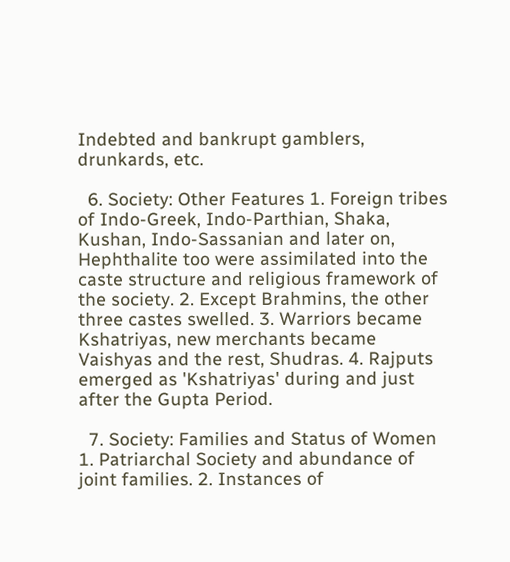Indebted and bankrupt gamblers, drunkards, etc.

  6. Society: Other Features 1. Foreign tribes of Indo-Greek, Indo-Parthian, Shaka, Kushan, Indo-Sassanian and later on, Hephthalite too were assimilated into the caste structure and religious framework of the society. 2. Except Brahmins, the other three castes swelled. 3. Warriors became Kshatriyas, new merchants became Vaishyas and the rest, Shudras. 4. Rajputs emerged as 'Kshatriyas' during and just after the Gupta Period.

  7. Society: Families and Status of Women 1. Patriarchal Society and abundance of joint families. 2. Instances of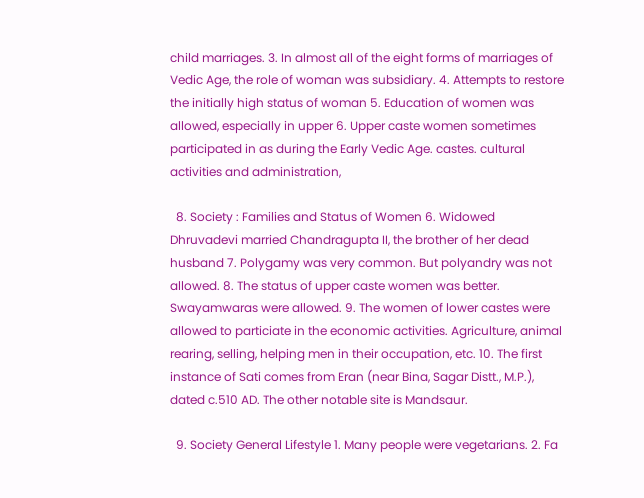child marriages. 3. In almost all of the eight forms of marriages of Vedic Age, the role of woman was subsidiary. 4. Attempts to restore the initially high status of woman 5. Education of women was allowed, especially in upper 6. Upper caste women sometimes participated in as during the Early Vedic Age. castes. cultural activities and administration,

  8. Society : Families and Status of Women 6. Widowed Dhruvadevi married Chandragupta II, the brother of her dead husband 7. Polygamy was very common. But polyandry was not allowed. 8. The status of upper caste women was better. Swayamwaras were allowed. 9. The women of lower castes were allowed to particiate in the economic activities. Agriculture, animal rearing, selling, helping men in their occupation, etc. 10. The first instance of Sati comes from Eran (near Bina, Sagar Distt., M.P.), dated c.510 AD. The other notable site is Mandsaur.

  9. Society General Lifestyle 1. Many people were vegetarians. 2. Fa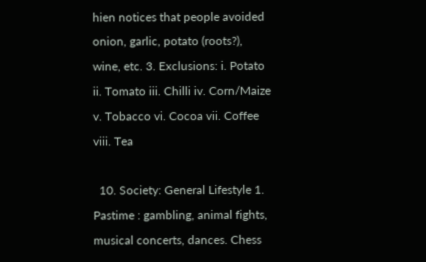hien notices that people avoided onion, garlic, potato (roots?), wine, etc. 3. Exclusions: i. Potato ii. Tomato iii. Chilli iv. Corn/Maize v. Tobacco vi. Cocoa vii. Coffee viii. Tea

  10. Society: General Lifestyle 1. Pastime : gambling, animal fights, musical concerts, dances. Chess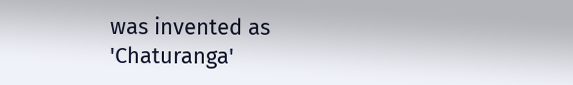was invented as 'Chaturanga'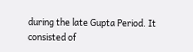during the late Gupta Period. It consisted of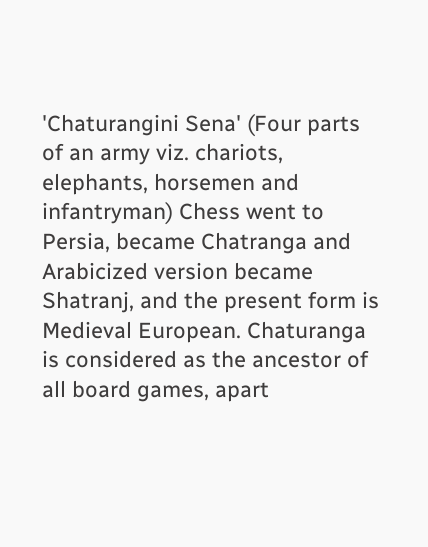'Chaturangini Sena' (Four parts of an army viz. chariots, elephants, horsemen and infantryman) Chess went to Persia, became Chatranga and Arabicized version became Shatranj, and the present form is Medieval European. Chaturanga is considered as the ancestor of all board games, apart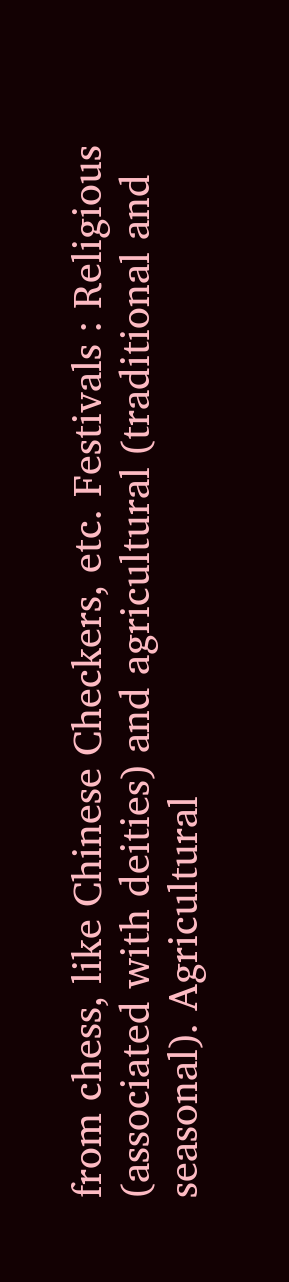from chess, like Chinese Checkers, etc. Festivals : Religious (associated with deities) and agricultural (traditional and seasonal). Agricultural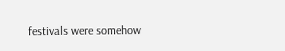festivals were somehow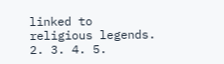linked to religious legends. 2. 3. 4. 5.